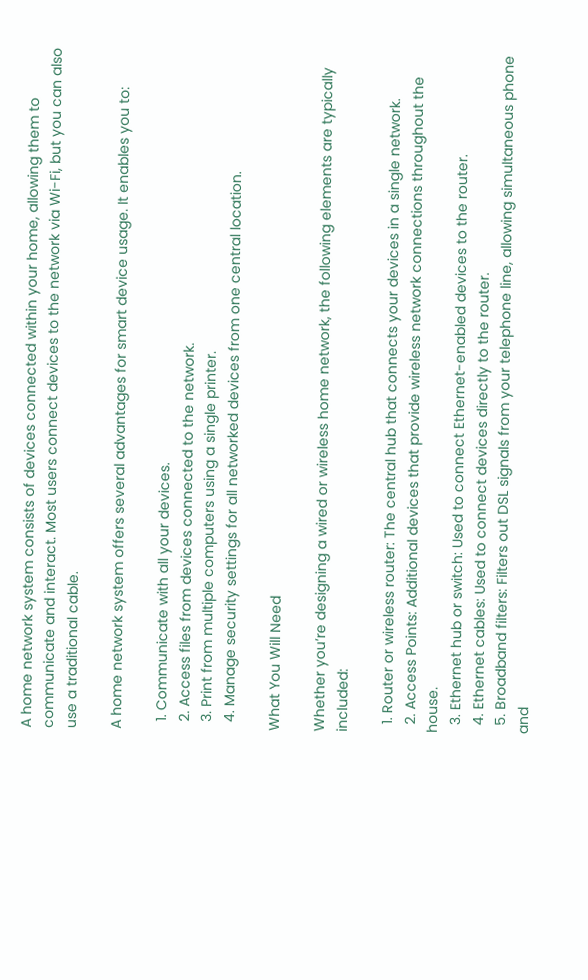A home network system consists of devices connected within your home, allowing them to communicate and interact. Most users connect devices to the network via Wi-Fi, but you can also use a traditional cable.

A home network system offers several advantages for smart device usage. It enables you to:

  1. Communicate with all your devices.
  2. Access files from devices connected to the network.
  3. Print from multiple computers using a single printer.
  4. Manage security settings for all networked devices from one central location.

What You Will Need

Whether you’re designing a wired or wireless home network, the following elements are typically included:

  1. Router or wireless router: The central hub that connects your devices in a single network.
  2. Access Points: Additional devices that provide wireless network connections throughout the house.
  3. Ethernet hub or switch: Used to connect Ethernet-enabled devices to the router.
  4. Ethernet cables: Used to connect devices directly to the router.
  5. Broadband filters: Filters out DSL signals from your telephone line, allowing simultaneous phone and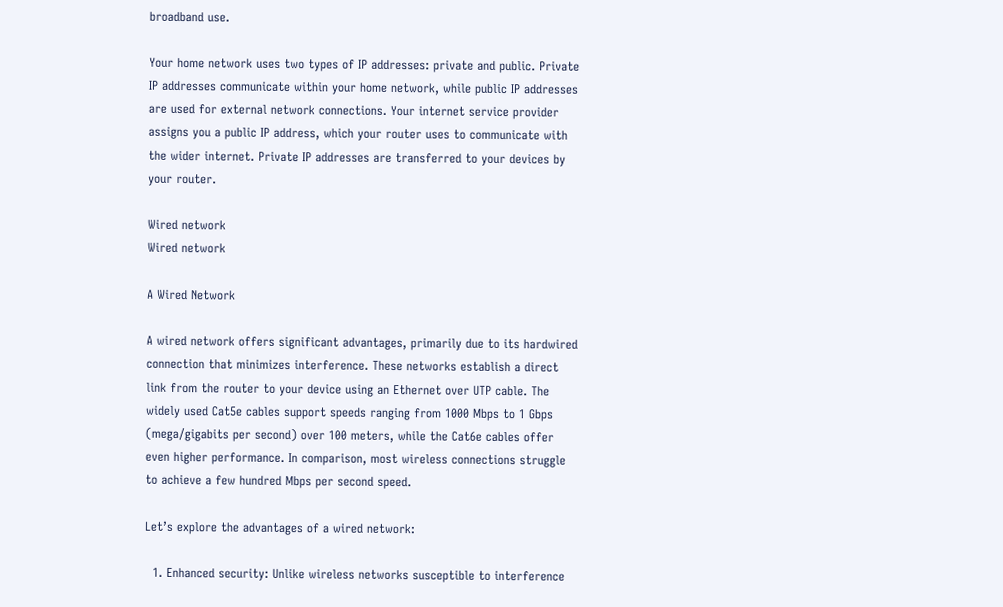broadband use.

Your home network uses two types of IP addresses: private and public. Private IP addresses communicate within your home network, while public IP addresses are used for external network connections. Your internet service provider assigns you a public IP address, which your router uses to communicate with the wider internet. Private IP addresses are transferred to your devices by your router.

Wired network
Wired network

A Wired Network

A wired network offers significant advantages, primarily due to its hardwired connection that minimizes interference. These networks establish a direct link from the router to your device using an Ethernet over UTP cable. The widely used Cat5e cables support speeds ranging from 1000 Mbps to 1 Gbps (mega/gigabits per second) over 100 meters, while the Cat6e cables offer even higher performance. In comparison, most wireless connections struggle to achieve a few hundred Mbps per second speed.

Let’s explore the advantages of a wired network:

  1. Enhanced security: Unlike wireless networks susceptible to interference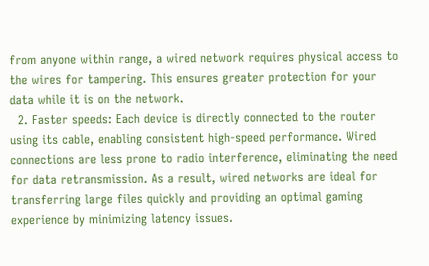from anyone within range, a wired network requires physical access to the wires for tampering. This ensures greater protection for your data while it is on the network.
  2. Faster speeds: Each device is directly connected to the router using its cable, enabling consistent high-speed performance. Wired connections are less prone to radio interference, eliminating the need for data retransmission. As a result, wired networks are ideal for transferring large files quickly and providing an optimal gaming experience by minimizing latency issues.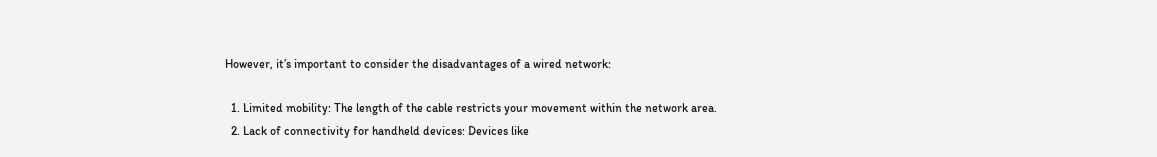However, it’s important to consider the disadvantages of a wired network:

  1. Limited mobility: The length of the cable restricts your movement within the network area.
  2. Lack of connectivity for handheld devices: Devices like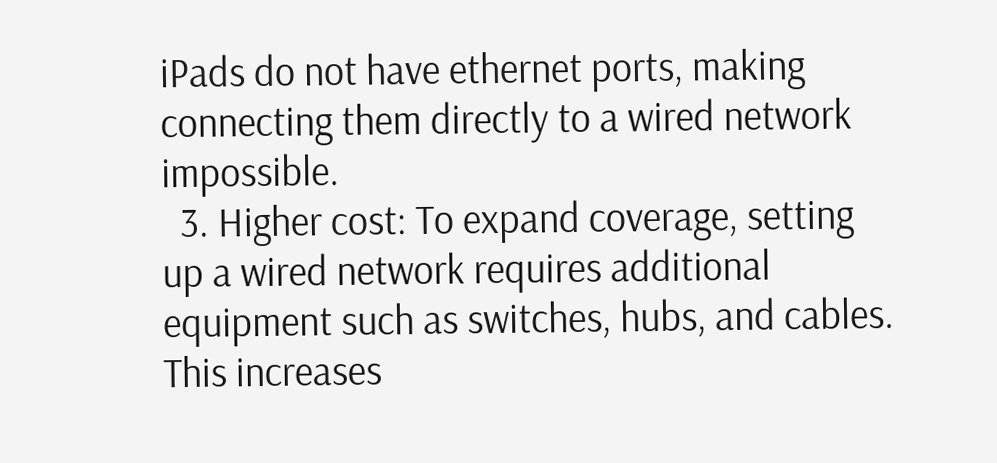iPads do not have ethernet ports, making connecting them directly to a wired network impossible.
  3. Higher cost: To expand coverage, setting up a wired network requires additional equipment such as switches, hubs, and cables. This increases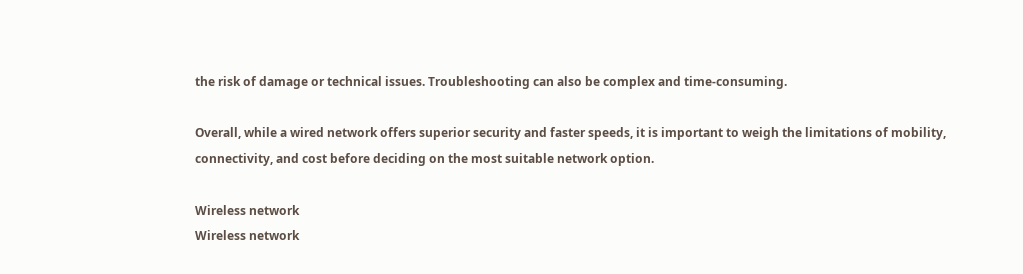the risk of damage or technical issues. Troubleshooting can also be complex and time-consuming.

Overall, while a wired network offers superior security and faster speeds, it is important to weigh the limitations of mobility, connectivity, and cost before deciding on the most suitable network option.

Wireless network
Wireless network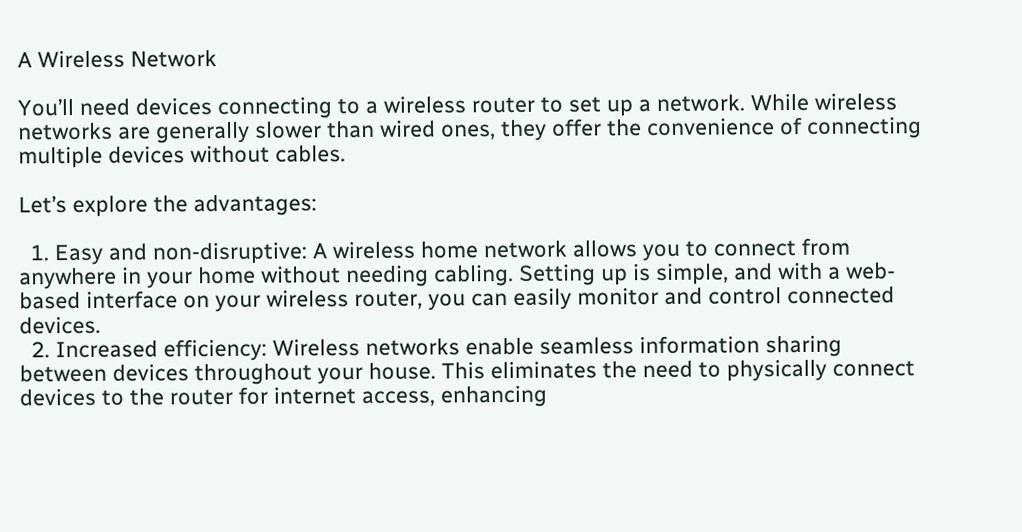A Wireless Network

You’ll need devices connecting to a wireless router to set up a network. While wireless networks are generally slower than wired ones, they offer the convenience of connecting multiple devices without cables.

Let’s explore the advantages:

  1. Easy and non-disruptive: A wireless home network allows you to connect from anywhere in your home without needing cabling. Setting up is simple, and with a web-based interface on your wireless router, you can easily monitor and control connected devices.
  2. Increased efficiency: Wireless networks enable seamless information sharing between devices throughout your house. This eliminates the need to physically connect devices to the router for internet access, enhancing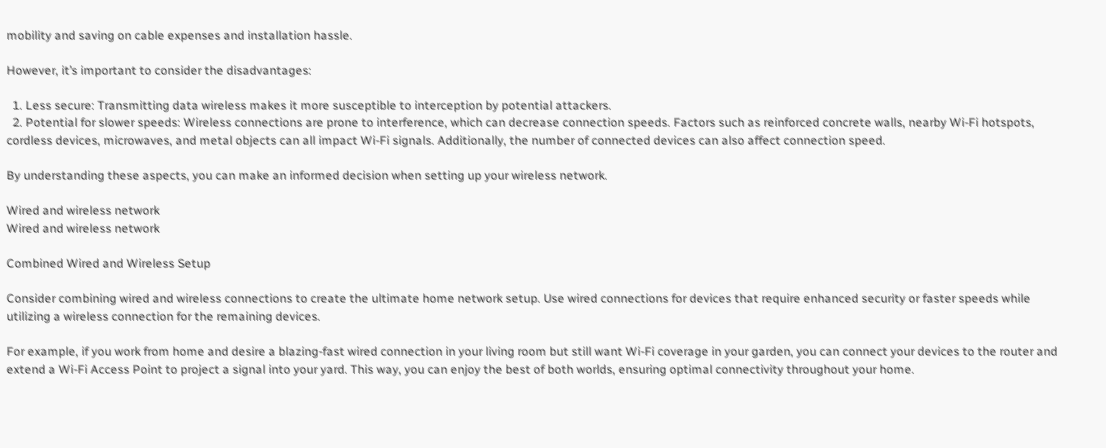mobility and saving on cable expenses and installation hassle.

However, it’s important to consider the disadvantages:

  1. Less secure: Transmitting data wireless makes it more susceptible to interception by potential attackers.
  2. Potential for slower speeds: Wireless connections are prone to interference, which can decrease connection speeds. Factors such as reinforced concrete walls, nearby Wi-Fi hotspots, cordless devices, microwaves, and metal objects can all impact Wi-Fi signals. Additionally, the number of connected devices can also affect connection speed.

By understanding these aspects, you can make an informed decision when setting up your wireless network.

Wired and wireless network
Wired and wireless network

Combined Wired and Wireless Setup

Consider combining wired and wireless connections to create the ultimate home network setup. Use wired connections for devices that require enhanced security or faster speeds while utilizing a wireless connection for the remaining devices.

For example, if you work from home and desire a blazing-fast wired connection in your living room but still want Wi-Fi coverage in your garden, you can connect your devices to the router and extend a Wi-Fi Access Point to project a signal into your yard. This way, you can enjoy the best of both worlds, ensuring optimal connectivity throughout your home.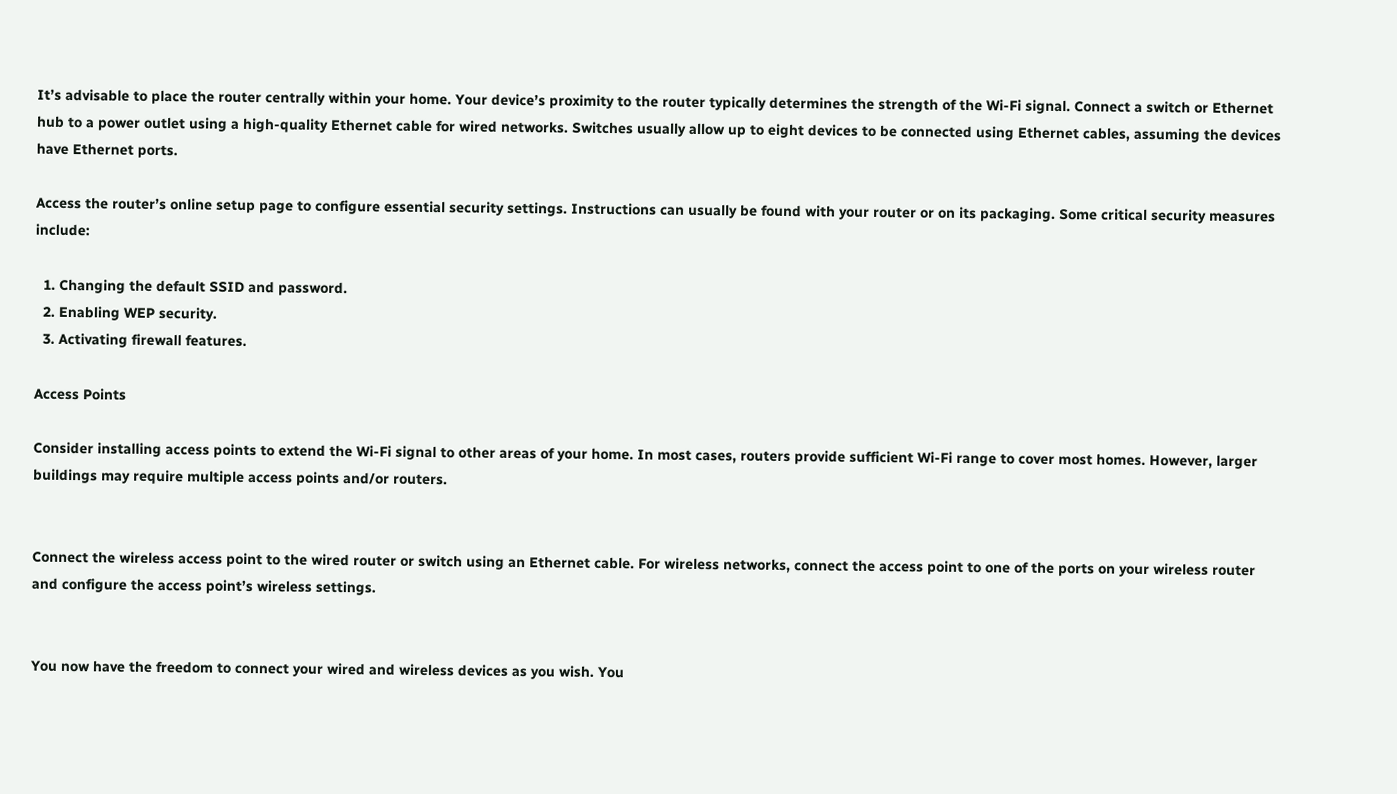It’s advisable to place the router centrally within your home. Your device’s proximity to the router typically determines the strength of the Wi-Fi signal. Connect a switch or Ethernet hub to a power outlet using a high-quality Ethernet cable for wired networks. Switches usually allow up to eight devices to be connected using Ethernet cables, assuming the devices have Ethernet ports.

Access the router’s online setup page to configure essential security settings. Instructions can usually be found with your router or on its packaging. Some critical security measures include:

  1. Changing the default SSID and password.
  2. Enabling WEP security.
  3. Activating firewall features.

Access Points

Consider installing access points to extend the Wi-Fi signal to other areas of your home. In most cases, routers provide sufficient Wi-Fi range to cover most homes. However, larger buildings may require multiple access points and/or routers.


Connect the wireless access point to the wired router or switch using an Ethernet cable. For wireless networks, connect the access point to one of the ports on your wireless router and configure the access point’s wireless settings.


You now have the freedom to connect your wired and wireless devices as you wish. You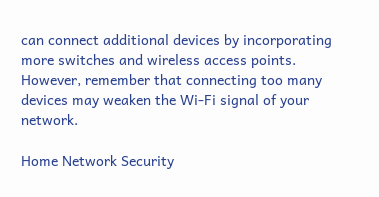can connect additional devices by incorporating more switches and wireless access points. However, remember that connecting too many devices may weaken the Wi-Fi signal of your network.

Home Network Security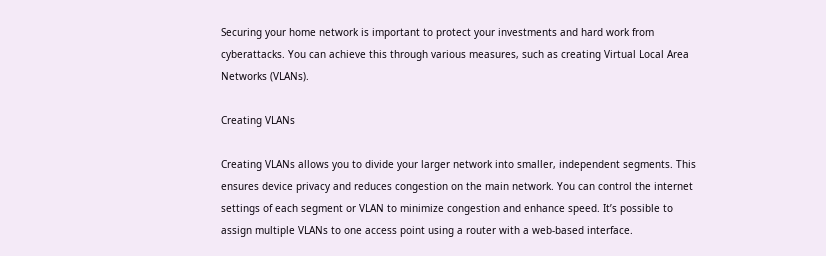Securing your home network is important to protect your investments and hard work from cyberattacks. You can achieve this through various measures, such as creating Virtual Local Area Networks (VLANs).

Creating VLANs

Creating VLANs allows you to divide your larger network into smaller, independent segments. This ensures device privacy and reduces congestion on the main network. You can control the internet settings of each segment or VLAN to minimize congestion and enhance speed. It’s possible to assign multiple VLANs to one access point using a router with a web-based interface.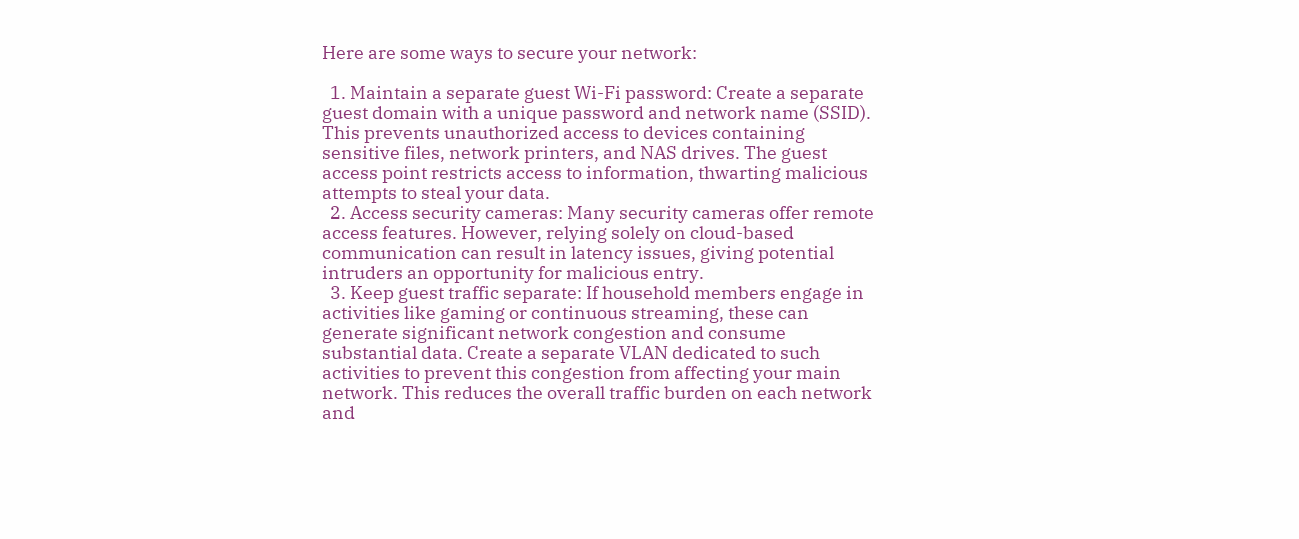Here are some ways to secure your network:

  1. Maintain a separate guest Wi-Fi password: Create a separate guest domain with a unique password and network name (SSID). This prevents unauthorized access to devices containing sensitive files, network printers, and NAS drives. The guest access point restricts access to information, thwarting malicious attempts to steal your data.
  2. Access security cameras: Many security cameras offer remote access features. However, relying solely on cloud-based communication can result in latency issues, giving potential intruders an opportunity for malicious entry.
  3. Keep guest traffic separate: If household members engage in activities like gaming or continuous streaming, these can generate significant network congestion and consume substantial data. Create a separate VLAN dedicated to such activities to prevent this congestion from affecting your main network. This reduces the overall traffic burden on each network and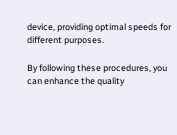device, providing optimal speeds for different purposes.

By following these procedures, you can enhance the quality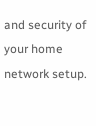and security of your home network setup.